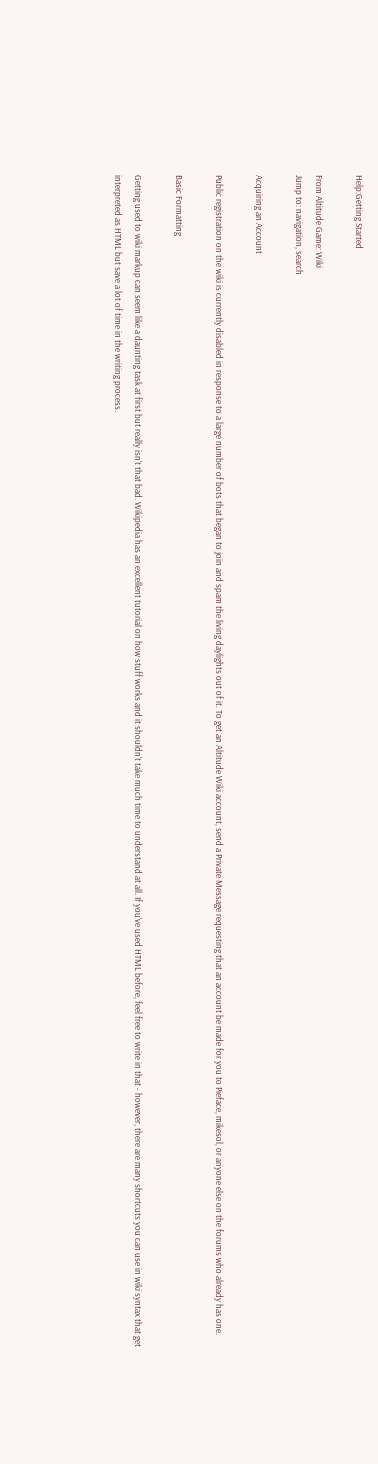Help:Getting Started

From Altitude Game: Wiki
Jump to: navigation, search

Acquiring an Account

Public registration on the wiki is currently disabled in response to a large number of bots that began to join and spam the living daylights out of it. To get an Altitude Wiki account, send a Private Message requesting that an account be made for you to Pieface, mikesol, or anyone else on the forums who already has one.

Basic Formatting

Getting used to wiki markup can seem like a daunting task at first but really isn't that bad. Wikipedia has an excellent tutorial on how stuff works and it shouldn't take much time to understand at all. If you've used HTML before, feel free to write in that - however, there are many shortcuts you can use in wiki syntax that get interpreted as HTML but save a lot of time in the writing process.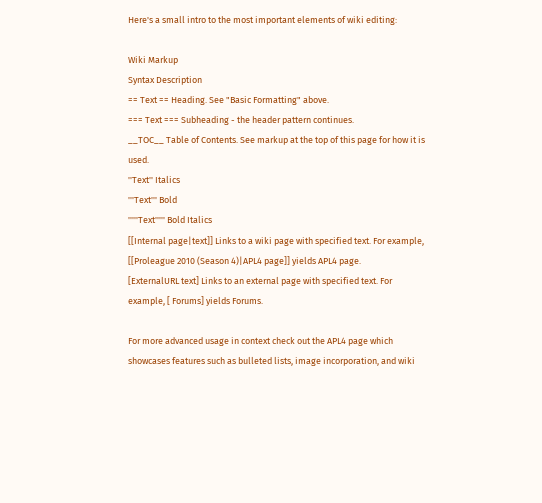Here's a small intro to the most important elements of wiki editing:

Wiki Markup
Syntax Description
== Text == Heading. See "Basic Formatting" above.
=== Text === Subheading - the header pattern continues.
__TOC__ Table of Contents. See markup at the top of this page for how it is used.
''Text'' Italics
'''Text''' Bold
'''''Text''''' Bold Italics
[[Internal page|text]] Links to a wiki page with specified text. For example, [[Proleague 2010 (Season 4)|APL4 page]] yields APL4 page.
[ExternalURL text] Links to an external page with specified text. For example, [ Forums] yields Forums.

For more advanced usage in context check out the APL4 page which showcases features such as bulleted lists, image incorporation, and wiki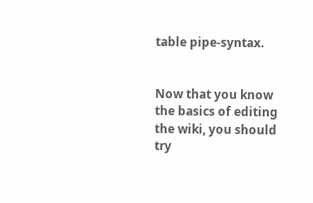table pipe-syntax.


Now that you know the basics of editing the wiki, you should try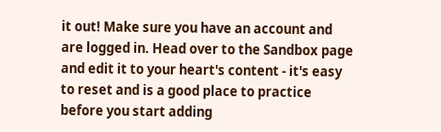it out! Make sure you have an account and are logged in. Head over to the Sandbox page and edit it to your heart's content - it's easy to reset and is a good place to practice before you start adding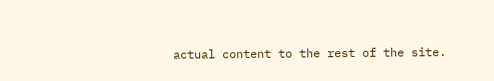actual content to the rest of the site.